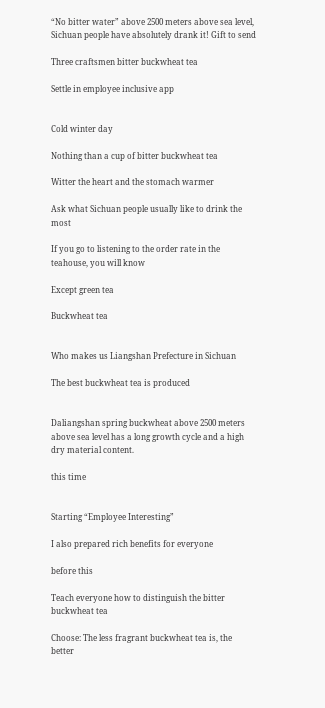“No bitter water” above 2500 meters above sea level, Sichuan people have absolutely drank it! Gift to send

Three craftsmen bitter buckwheat tea

Settle in employee inclusive app


Cold winter day

Nothing than a cup of bitter buckwheat tea

Witter the heart and the stomach warmer

Ask what Sichuan people usually like to drink the most

If you go to listening to the order rate in the teahouse, you will know

Except green tea

Buckwheat tea


Who makes us Liangshan Prefecture in Sichuan

The best buckwheat tea is produced


Daliangshan spring buckwheat above 2500 meters above sea level has a long growth cycle and a high dry material content.

this time


Starting “Employee Interesting”

I also prepared rich benefits for everyone

before this

Teach everyone how to distinguish the bitter buckwheat tea

Choose: The less fragrant buckwheat tea is, the better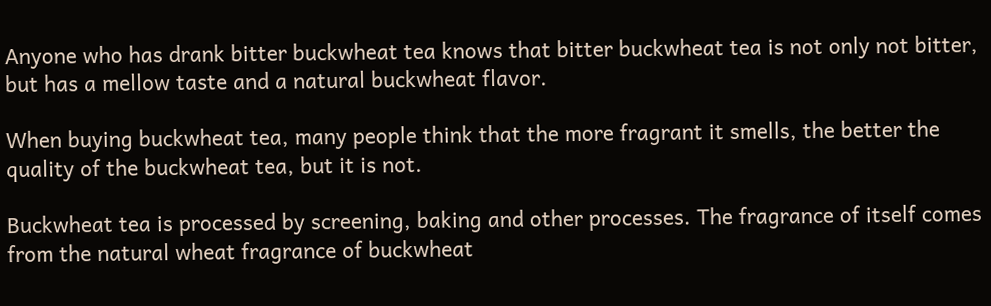Anyone who has drank bitter buckwheat tea knows that bitter buckwheat tea is not only not bitter, but has a mellow taste and a natural buckwheat flavor.

When buying buckwheat tea, many people think that the more fragrant it smells, the better the quality of the buckwheat tea, but it is not.

Buckwheat tea is processed by screening, baking and other processes. The fragrance of itself comes from the natural wheat fragrance of buckwheat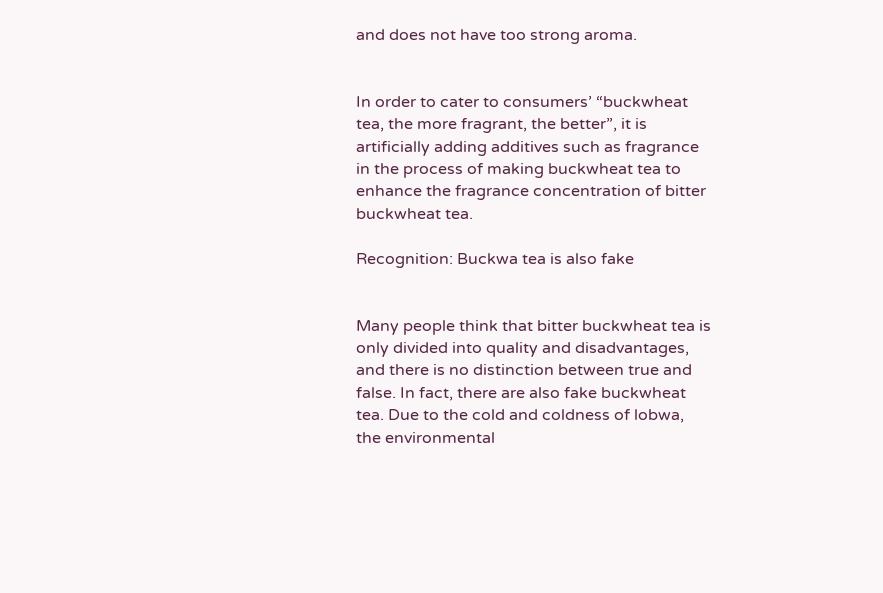and does not have too strong aroma.


In order to cater to consumers’ “buckwheat tea, the more fragrant, the better”, it is artificially adding additives such as fragrance in the process of making buckwheat tea to enhance the fragrance concentration of bitter buckwheat tea.

Recognition: Buckwa tea is also fake


Many people think that bitter buckwheat tea is only divided into quality and disadvantages, and there is no distinction between true and false. In fact, there are also fake buckwheat tea. Due to the cold and coldness of lobwa, the environmental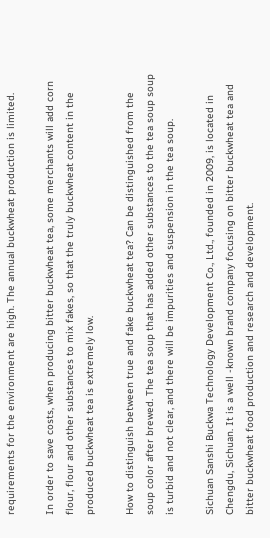requirements for the environment are high. The annual buckwheat production is limited.

In order to save costs, when producing bitter buckwheat tea, some merchants will add corn flour, flour and other substances to mix fakes, so that the truly buckwheat content in the produced buckwheat tea is extremely low.

How to distinguish between true and fake buckwheat tea? Can be distinguished from the soup color after brewed. The tea soup that has added other substances to the tea soup soup is turbid and not clear, and there will be impurities and suspension in the tea soup.

Sichuan Sanshi Buckwa Technology Development Co., Ltd., founded in 2009, is located in Chengdu, Sichuan. It is a well -known brand company focusing on bitter buckwheat tea and bitter buckwheat food production and research and development.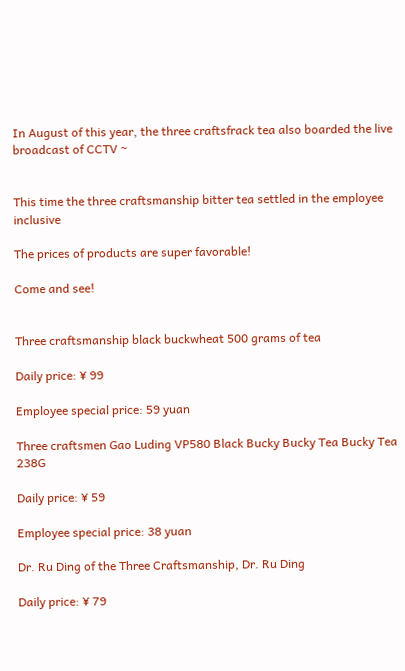In August of this year, the three craftsfrack tea also boarded the live broadcast of CCTV ~


This time the three craftsmanship bitter tea settled in the employee inclusive

The prices of products are super favorable!

Come and see!


Three craftsmanship black buckwheat 500 grams of tea

Daily price: ¥ 99

Employee special price: 59 yuan

Three craftsmen Gao Luding VP580 Black Bucky Bucky Tea Bucky Tea 238G

Daily price: ¥ 59

Employee special price: 38 yuan

Dr. Ru Ding of the Three Craftsmanship, Dr. Ru Ding

Daily price: ¥ 79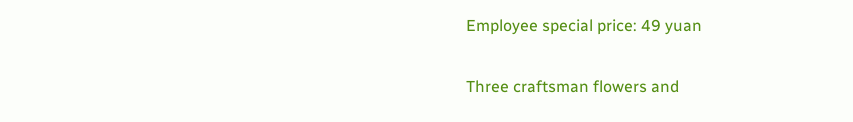Employee special price: 49 yuan

Three craftsman flowers and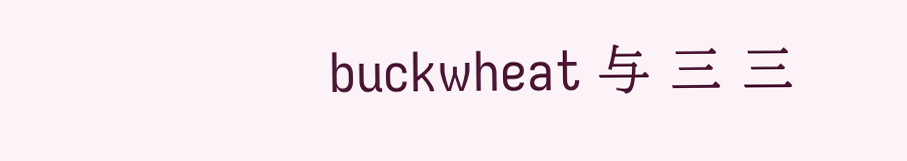buckwheat 与 三 三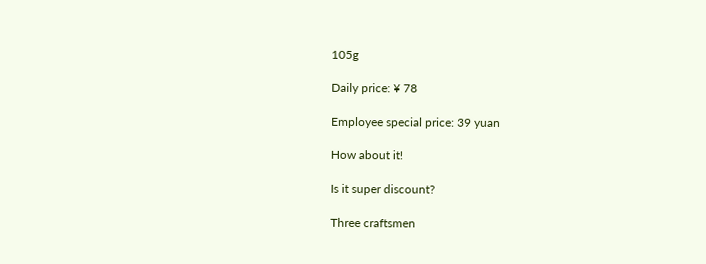105g

Daily price: ¥ 78

Employee special price: 39 yuan

How about it!

Is it super discount?

Three craftsmen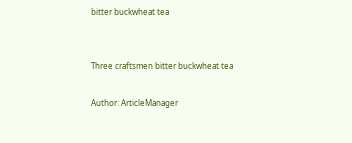bitter buckwheat tea


Three craftsmen bitter buckwheat tea

Author: ArticleManager